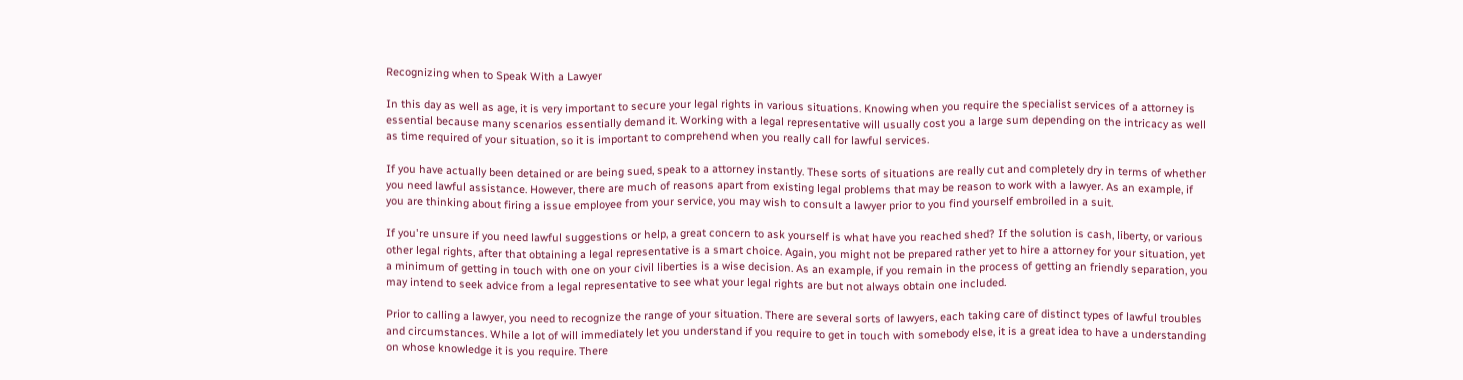Recognizing when to Speak With a Lawyer

In this day as well as age, it is very important to secure your legal rights in various situations. Knowing when you require the specialist services of a attorney is essential because many scenarios essentially demand it. Working with a legal representative will usually cost you a large sum depending on the intricacy as well as time required of your situation, so it is important to comprehend when you really call for lawful services.

If you have actually been detained or are being sued, speak to a attorney instantly. These sorts of situations are really cut and completely dry in terms of whether you need lawful assistance. However, there are much of reasons apart from existing legal problems that may be reason to work with a lawyer. As an example, if you are thinking about firing a issue employee from your service, you may wish to consult a lawyer prior to you find yourself embroiled in a suit.

If you're unsure if you need lawful suggestions or help, a great concern to ask yourself is what have you reached shed? If the solution is cash, liberty, or various other legal rights, after that obtaining a legal representative is a smart choice. Again, you might not be prepared rather yet to hire a attorney for your situation, yet a minimum of getting in touch with one on your civil liberties is a wise decision. As an example, if you remain in the process of getting an friendly separation, you may intend to seek advice from a legal representative to see what your legal rights are but not always obtain one included.

Prior to calling a lawyer, you need to recognize the range of your situation. There are several sorts of lawyers, each taking care of distinct types of lawful troubles and circumstances. While a lot of will immediately let you understand if you require to get in touch with somebody else, it is a great idea to have a understanding on whose knowledge it is you require. There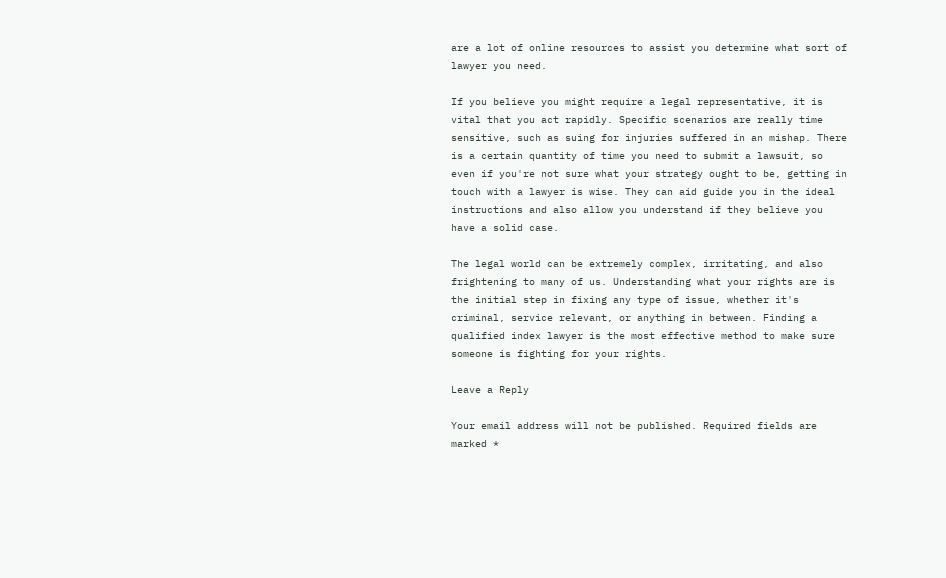are a lot of online resources to assist you determine what sort of lawyer you need.

If you believe you might require a legal representative, it is vital that you act rapidly. Specific scenarios are really time sensitive, such as suing for injuries suffered in an mishap. There is a certain quantity of time you need to submit a lawsuit, so even if you're not sure what your strategy ought to be, getting in touch with a lawyer is wise. They can aid guide you in the ideal instructions and also allow you understand if they believe you have a solid case.

The legal world can be extremely complex, irritating, and also frightening to many of us. Understanding what your rights are is the initial step in fixing any type of issue, whether it's criminal, service relevant, or anything in between. Finding a qualified index lawyer is the most effective method to make sure someone is fighting for your rights.

Leave a Reply

Your email address will not be published. Required fields are marked *